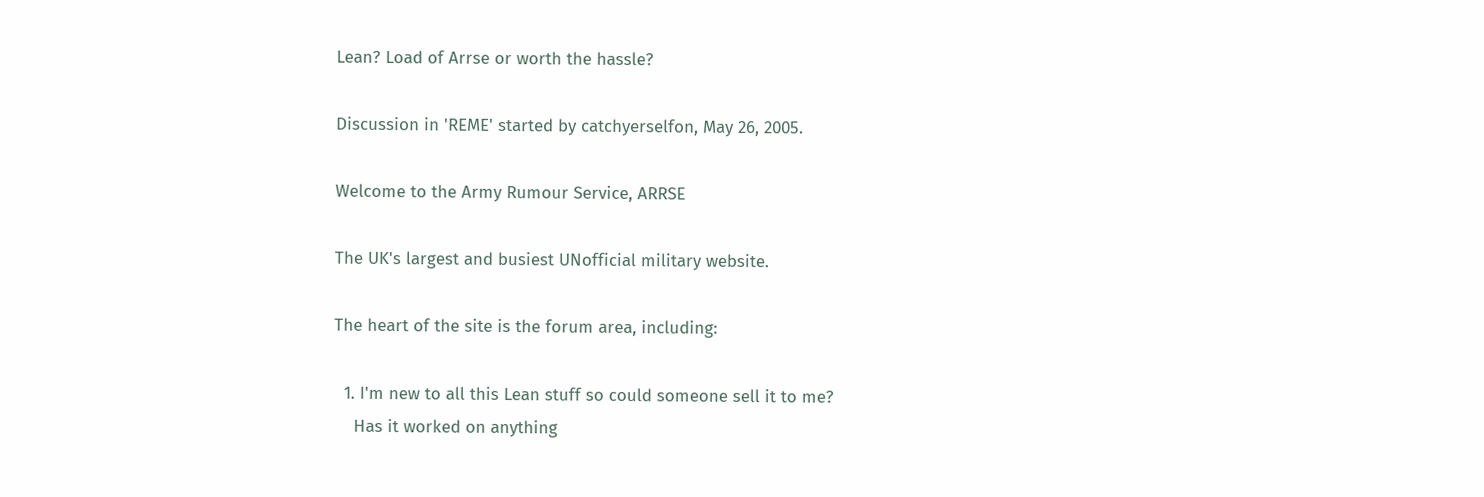Lean? Load of Arrse or worth the hassle?

Discussion in 'REME' started by catchyerselfon, May 26, 2005.

Welcome to the Army Rumour Service, ARRSE

The UK's largest and busiest UNofficial military website.

The heart of the site is the forum area, including:

  1. I'm new to all this Lean stuff so could someone sell it to me?
    Has it worked on anything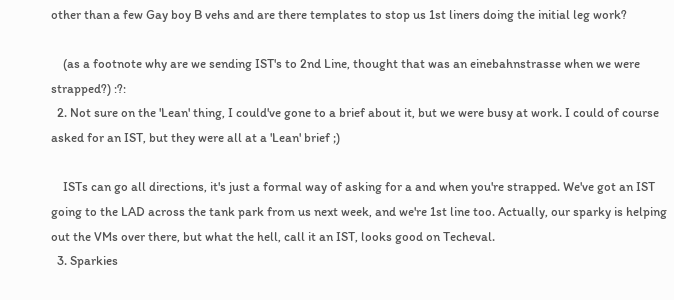other than a few Gay boy B vehs and are there templates to stop us 1st liners doing the initial leg work?

    (as a footnote why are we sending IST's to 2nd Line, thought that was an einebahnstrasse when we were strapped?) :?:
  2. Not sure on the 'Lean' thing, I could've gone to a brief about it, but we were busy at work. I could of course asked for an IST, but they were all at a 'Lean' brief ;)

    ISTs can go all directions, it's just a formal way of asking for a and when you're strapped. We've got an IST going to the LAD across the tank park from us next week, and we're 1st line too. Actually, our sparky is helping out the VMs over there, but what the hell, call it an IST, looks good on Techeval.
  3. Sparkies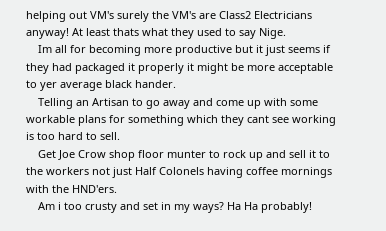helping out VM's surely the VM's are Class2 Electricians anyway! At least thats what they used to say Nige.
    Im all for becoming more productive but it just seems if they had packaged it properly it might be more acceptable to yer average black hander.
    Telling an Artisan to go away and come up with some workable plans for something which they cant see working is too hard to sell.
    Get Joe Crow shop floor munter to rock up and sell it to the workers not just Half Colonels having coffee mornings with the HND'ers.
    Am i too crusty and set in my ways? Ha Ha probably!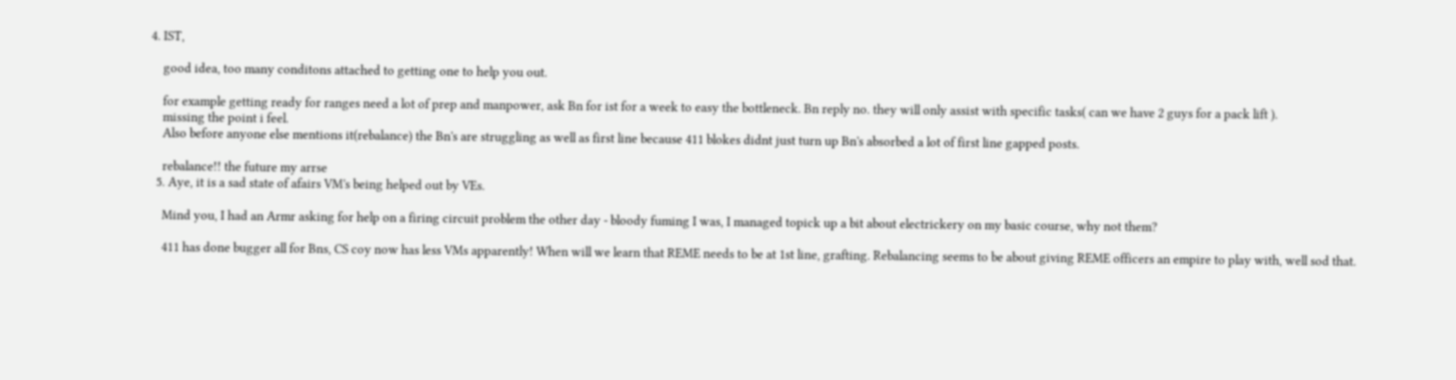4. IST,

    good idea, too many conditons attached to getting one to help you out.

    for example getting ready for ranges need a lot of prep and manpower, ask Bn for ist for a week to easy the bottleneck. Bn reply no. they will only assist with specific tasks( can we have 2 guys for a pack lift ).
    missing the point i feel.
    Also before anyone else mentions it(rebalance) the Bn's are struggling as well as first line because 411 blokes didnt just turn up Bn's absorbed a lot of first line gapped posts.

    rebalance!! the future my arrse
  5. Aye, it is a sad state of afairs VM's being helped out by VEs.

    Mind you, I had an Armr asking for help on a firing circuit problem the other day - bloody fuming I was, I managed topick up a bit about electrickery on my basic course, why not them?

    411 has done bugger all for Bns, CS coy now has less VMs apparently! When will we learn that REME needs to be at 1st line, grafting. Rebalancing seems to be about giving REME officers an empire to play with, well sod that.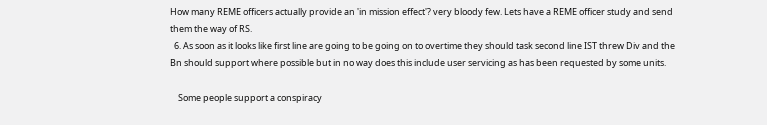How many REME officers actually provide an 'in mission effect'? very bloody few. Lets have a REME officer study and send them the way of RS.
  6. As soon as it looks like first line are going to be going on to overtime they should task second line IST threw Div and the Bn should support where possible but in no way does this include user servicing as has been requested by some units.

    Some people support a conspiracy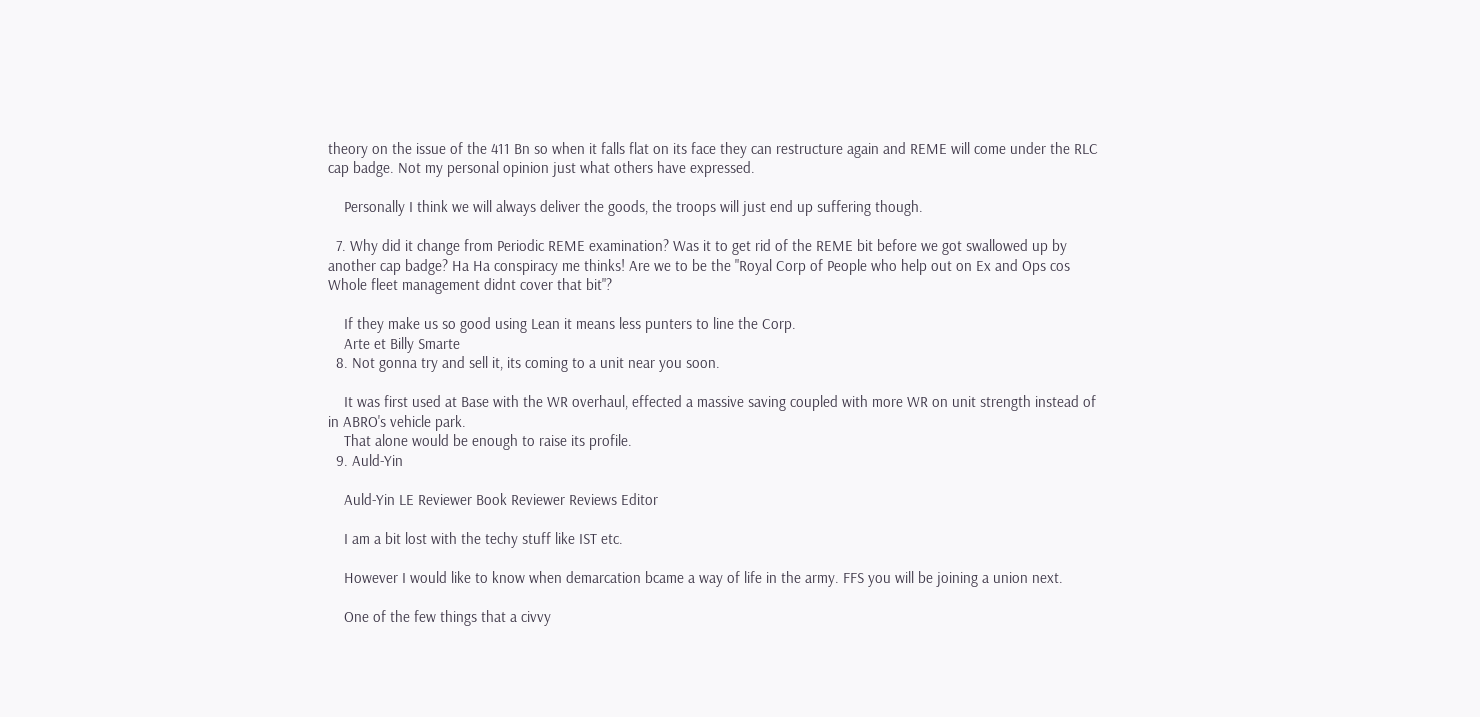theory on the issue of the 411 Bn so when it falls flat on its face they can restructure again and REME will come under the RLC cap badge. Not my personal opinion just what others have expressed.

    Personally I think we will always deliver the goods, the troops will just end up suffering though.

  7. Why did it change from Periodic REME examination? Was it to get rid of the REME bit before we got swallowed up by another cap badge? Ha Ha conspiracy me thinks! Are we to be the "Royal Corp of People who help out on Ex and Ops cos Whole fleet management didnt cover that bit"?

    If they make us so good using Lean it means less punters to line the Corp.
    Arte et Billy Smarte
  8. Not gonna try and sell it, its coming to a unit near you soon.

    It was first used at Base with the WR overhaul, effected a massive saving coupled with more WR on unit strength instead of in ABRO's vehicle park.
    That alone would be enough to raise its profile.
  9. Auld-Yin

    Auld-Yin LE Reviewer Book Reviewer Reviews Editor

    I am a bit lost with the techy stuff like IST etc.

    However I would like to know when demarcation bcame a way of life in the army. FFS you will be joining a union next.

    One of the few things that a civvy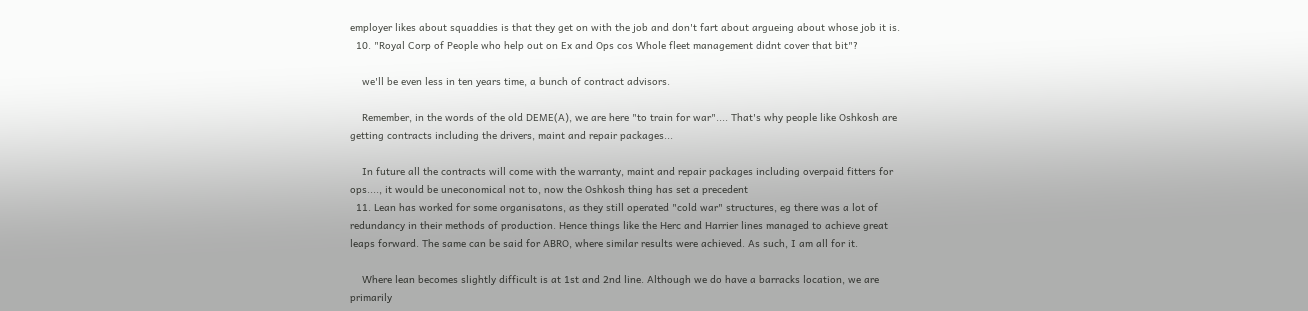employer likes about squaddies is that they get on with the job and don't fart about argueing about whose job it is.
  10. "Royal Corp of People who help out on Ex and Ops cos Whole fleet management didnt cover that bit"?

    we'll be even less in ten years time, a bunch of contract advisors.

    Remember, in the words of the old DEME(A), we are here "to train for war".... That's why people like Oshkosh are getting contracts including the drivers, maint and repair packages...

    In future all the contracts will come with the warranty, maint and repair packages including overpaid fitters for ops...., it would be uneconomical not to, now the Oshkosh thing has set a precedent
  11. Lean has worked for some organisatons, as they still operated "cold war" structures, eg there was a lot of redundancy in their methods of production. Hence things like the Herc and Harrier lines managed to achieve great leaps forward. The same can be said for ABRO, where similar results were achieved. As such, I am all for it.

    Where lean becomes slightly difficult is at 1st and 2nd line. Although we do have a barracks location, we are primarily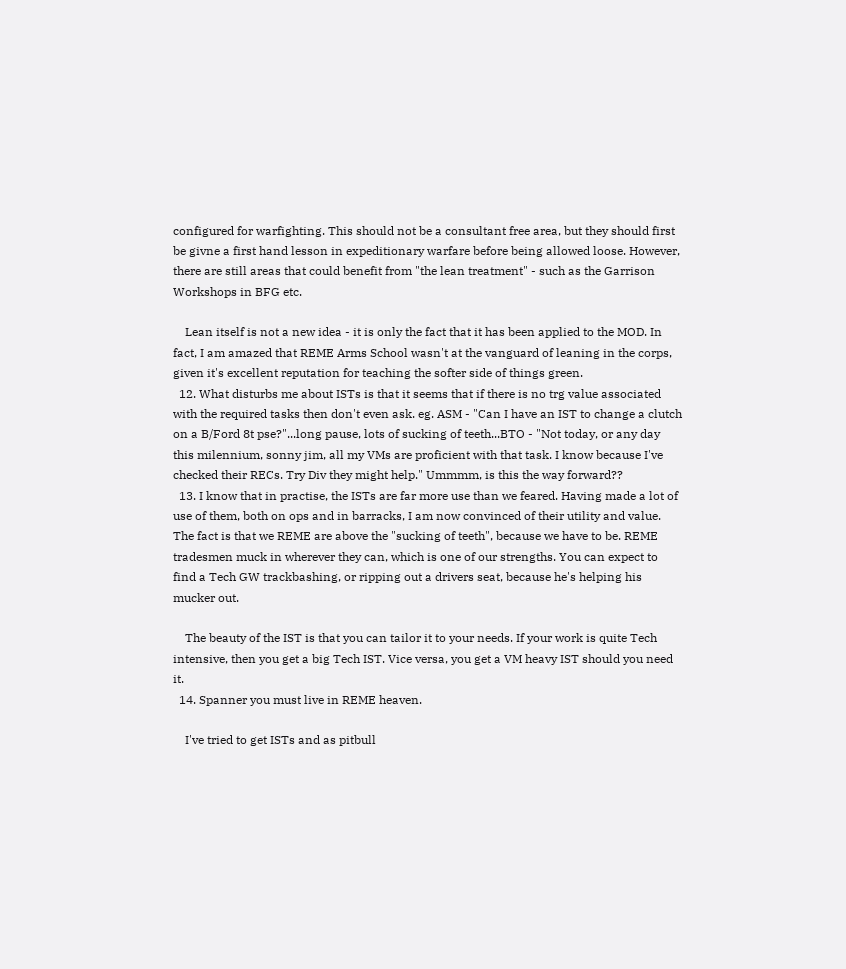configured for warfighting. This should not be a consultant free area, but they should first be givne a first hand lesson in expeditionary warfare before being allowed loose. However, there are still areas that could benefit from "the lean treatment" - such as the Garrison Workshops in BFG etc.

    Lean itself is not a new idea - it is only the fact that it has been applied to the MOD. In fact, I am amazed that REME Arms School wasn't at the vanguard of leaning in the corps, given it's excellent reputation for teaching the softer side of things green.
  12. What disturbs me about ISTs is that it seems that if there is no trg value associated with the required tasks then don't even ask. eg. ASM - "Can I have an IST to change a clutch on a B/Ford 8t pse?"...long pause, lots of sucking of teeth...BTO - "Not today, or any day this milennium, sonny jim, all my VMs are proficient with that task. I know because I've checked their RECs. Try Div they might help." Ummmm, is this the way forward??
  13. I know that in practise, the ISTs are far more use than we feared. Having made a lot of use of them, both on ops and in barracks, I am now convinced of their utility and value. The fact is that we REME are above the "sucking of teeth", because we have to be. REME tradesmen muck in wherever they can, which is one of our strengths. You can expect to find a Tech GW trackbashing, or ripping out a drivers seat, because he's helping his mucker out.

    The beauty of the IST is that you can tailor it to your needs. If your work is quite Tech intensive, then you get a big Tech IST. Vice versa, you get a VM heavy IST should you need it.
  14. Spanner you must live in REME heaven.

    I've tried to get ISTs and as pitbull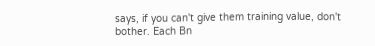says, if you can't give them training value, don't bother. Each Bn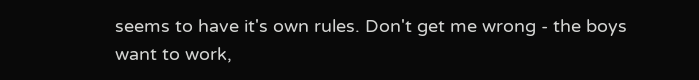seems to have it's own rules. Don't get me wrong - the boys want to work,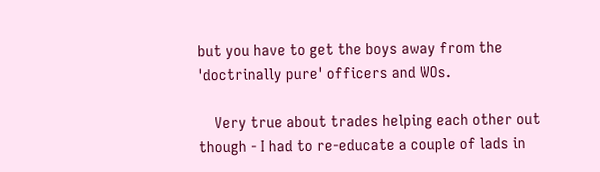but you have to get the boys away from the 'doctrinally pure' officers and WOs.

    Very true about trades helping each other out though - I had to re-educate a couple of lads in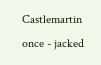Castlemartin once - jacked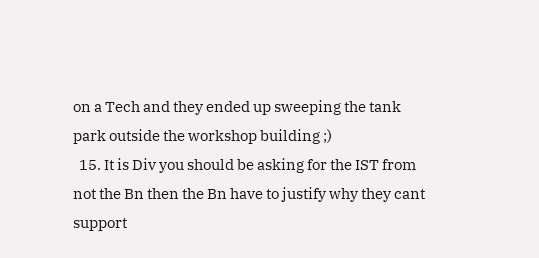on a Tech and they ended up sweeping the tank park outside the workshop building ;)
  15. It is Div you should be asking for the IST from not the Bn then the Bn have to justify why they cant support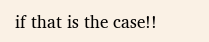if that is the case!!